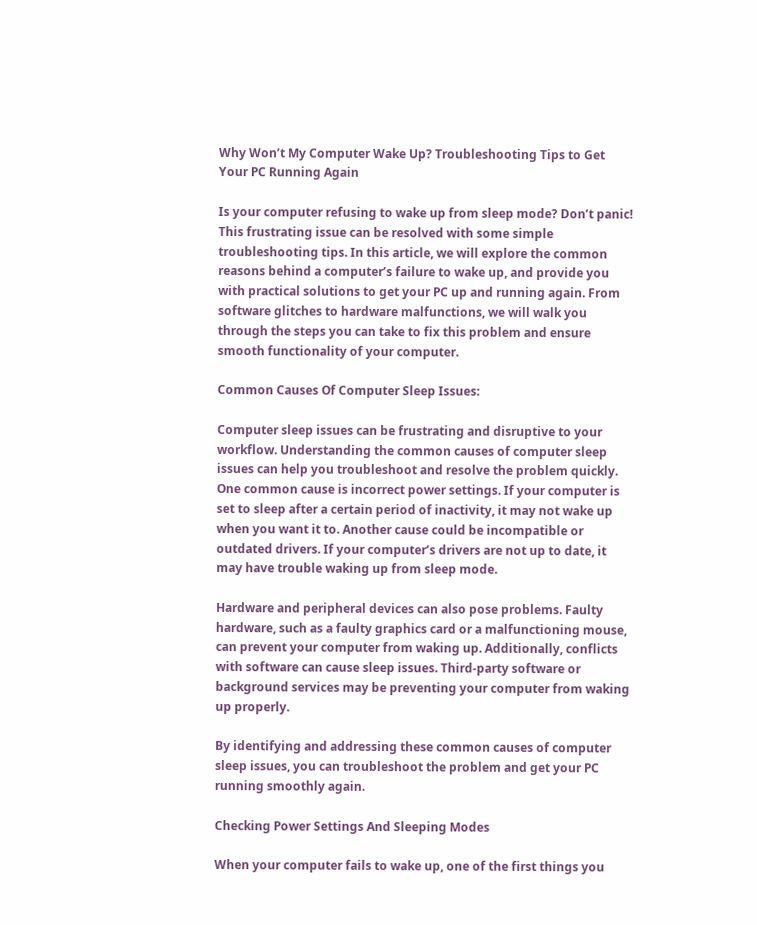Why Won’t My Computer Wake Up? Troubleshooting Tips to Get Your PC Running Again

Is your computer refusing to wake up from sleep mode? Don’t panic! This frustrating issue can be resolved with some simple troubleshooting tips. In this article, we will explore the common reasons behind a computer’s failure to wake up, and provide you with practical solutions to get your PC up and running again. From software glitches to hardware malfunctions, we will walk you through the steps you can take to fix this problem and ensure smooth functionality of your computer.

Common Causes Of Computer Sleep Issues:

Computer sleep issues can be frustrating and disruptive to your workflow. Understanding the common causes of computer sleep issues can help you troubleshoot and resolve the problem quickly. One common cause is incorrect power settings. If your computer is set to sleep after a certain period of inactivity, it may not wake up when you want it to. Another cause could be incompatible or outdated drivers. If your computer’s drivers are not up to date, it may have trouble waking up from sleep mode.

Hardware and peripheral devices can also pose problems. Faulty hardware, such as a faulty graphics card or a malfunctioning mouse, can prevent your computer from waking up. Additionally, conflicts with software can cause sleep issues. Third-party software or background services may be preventing your computer from waking up properly.

By identifying and addressing these common causes of computer sleep issues, you can troubleshoot the problem and get your PC running smoothly again.

Checking Power Settings And Sleeping Modes

When your computer fails to wake up, one of the first things you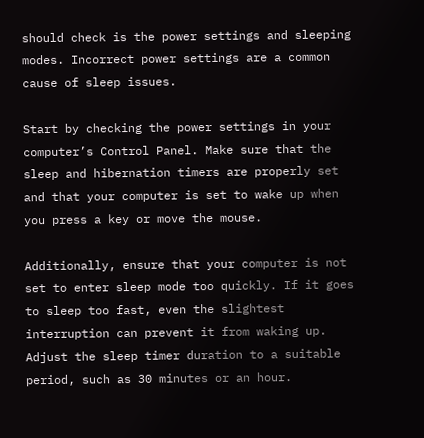should check is the power settings and sleeping modes. Incorrect power settings are a common cause of sleep issues.

Start by checking the power settings in your computer’s Control Panel. Make sure that the sleep and hibernation timers are properly set and that your computer is set to wake up when you press a key or move the mouse.

Additionally, ensure that your computer is not set to enter sleep mode too quickly. If it goes to sleep too fast, even the slightest interruption can prevent it from waking up. Adjust the sleep timer duration to a suitable period, such as 30 minutes or an hour.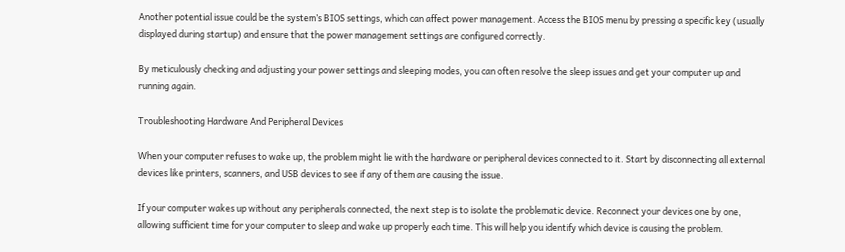Another potential issue could be the system’s BIOS settings, which can affect power management. Access the BIOS menu by pressing a specific key (usually displayed during startup) and ensure that the power management settings are configured correctly.

By meticulously checking and adjusting your power settings and sleeping modes, you can often resolve the sleep issues and get your computer up and running again.

Troubleshooting Hardware And Peripheral Devices

When your computer refuses to wake up, the problem might lie with the hardware or peripheral devices connected to it. Start by disconnecting all external devices like printers, scanners, and USB devices to see if any of them are causing the issue.

If your computer wakes up without any peripherals connected, the next step is to isolate the problematic device. Reconnect your devices one by one, allowing sufficient time for your computer to sleep and wake up properly each time. This will help you identify which device is causing the problem.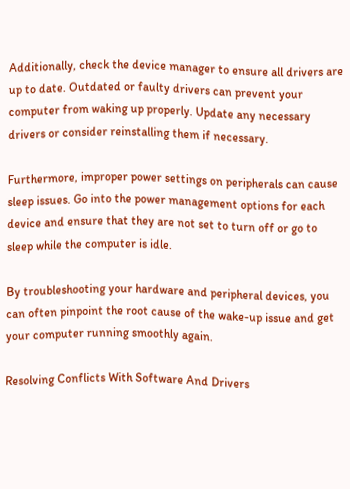Additionally, check the device manager to ensure all drivers are up to date. Outdated or faulty drivers can prevent your computer from waking up properly. Update any necessary drivers or consider reinstalling them if necessary.

Furthermore, improper power settings on peripherals can cause sleep issues. Go into the power management options for each device and ensure that they are not set to turn off or go to sleep while the computer is idle.

By troubleshooting your hardware and peripheral devices, you can often pinpoint the root cause of the wake-up issue and get your computer running smoothly again.

Resolving Conflicts With Software And Drivers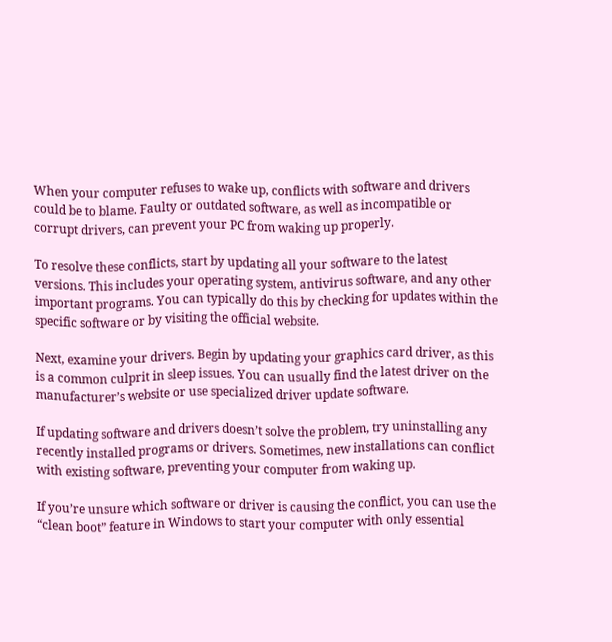When your computer refuses to wake up, conflicts with software and drivers could be to blame. Faulty or outdated software, as well as incompatible or corrupt drivers, can prevent your PC from waking up properly.

To resolve these conflicts, start by updating all your software to the latest versions. This includes your operating system, antivirus software, and any other important programs. You can typically do this by checking for updates within the specific software or by visiting the official website.

Next, examine your drivers. Begin by updating your graphics card driver, as this is a common culprit in sleep issues. You can usually find the latest driver on the manufacturer’s website or use specialized driver update software.

If updating software and drivers doesn’t solve the problem, try uninstalling any recently installed programs or drivers. Sometimes, new installations can conflict with existing software, preventing your computer from waking up.

If you’re unsure which software or driver is causing the conflict, you can use the “clean boot” feature in Windows to start your computer with only essential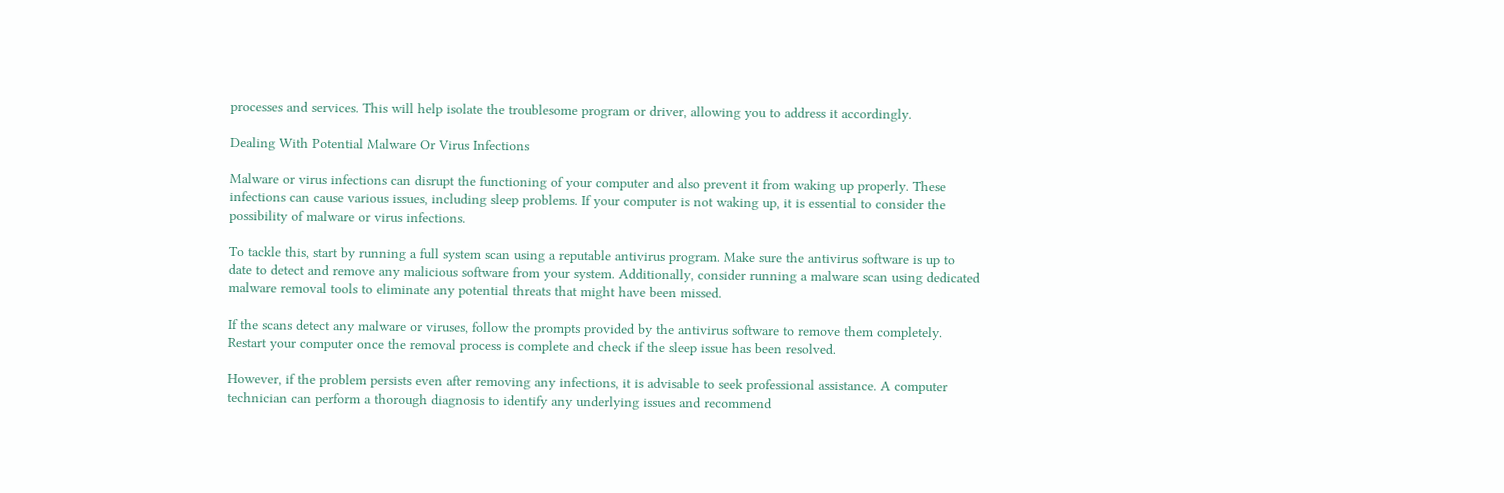processes and services. This will help isolate the troublesome program or driver, allowing you to address it accordingly.

Dealing With Potential Malware Or Virus Infections

Malware or virus infections can disrupt the functioning of your computer and also prevent it from waking up properly. These infections can cause various issues, including sleep problems. If your computer is not waking up, it is essential to consider the possibility of malware or virus infections.

To tackle this, start by running a full system scan using a reputable antivirus program. Make sure the antivirus software is up to date to detect and remove any malicious software from your system. Additionally, consider running a malware scan using dedicated malware removal tools to eliminate any potential threats that might have been missed.

If the scans detect any malware or viruses, follow the prompts provided by the antivirus software to remove them completely. Restart your computer once the removal process is complete and check if the sleep issue has been resolved.

However, if the problem persists even after removing any infections, it is advisable to seek professional assistance. A computer technician can perform a thorough diagnosis to identify any underlying issues and recommend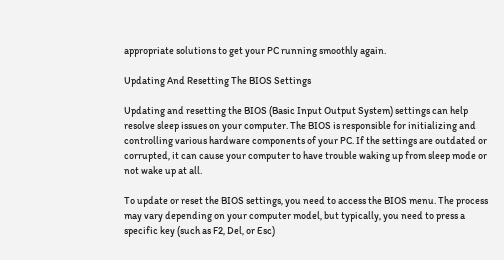appropriate solutions to get your PC running smoothly again.

Updating And Resetting The BIOS Settings

Updating and resetting the BIOS (Basic Input Output System) settings can help resolve sleep issues on your computer. The BIOS is responsible for initializing and controlling various hardware components of your PC. If the settings are outdated or corrupted, it can cause your computer to have trouble waking up from sleep mode or not wake up at all.

To update or reset the BIOS settings, you need to access the BIOS menu. The process may vary depending on your computer model, but typically, you need to press a specific key (such as F2, Del, or Esc)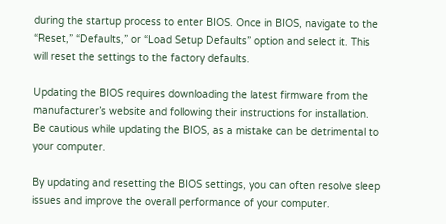during the startup process to enter BIOS. Once in BIOS, navigate to the “Reset,” “Defaults,” or “Load Setup Defaults” option and select it. This will reset the settings to the factory defaults.

Updating the BIOS requires downloading the latest firmware from the manufacturer’s website and following their instructions for installation. Be cautious while updating the BIOS, as a mistake can be detrimental to your computer.

By updating and resetting the BIOS settings, you can often resolve sleep issues and improve the overall performance of your computer.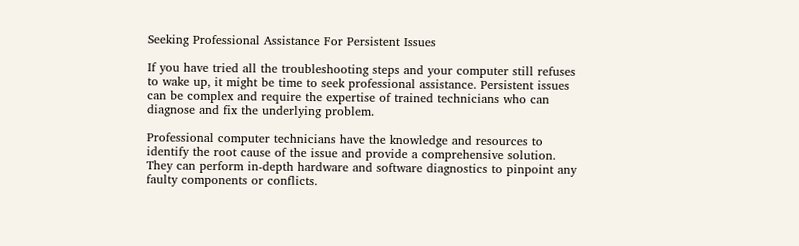Seeking Professional Assistance For Persistent Issues

If you have tried all the troubleshooting steps and your computer still refuses to wake up, it might be time to seek professional assistance. Persistent issues can be complex and require the expertise of trained technicians who can diagnose and fix the underlying problem.

Professional computer technicians have the knowledge and resources to identify the root cause of the issue and provide a comprehensive solution. They can perform in-depth hardware and software diagnostics to pinpoint any faulty components or conflicts.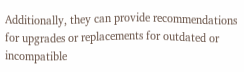Additionally, they can provide recommendations for upgrades or replacements for outdated or incompatible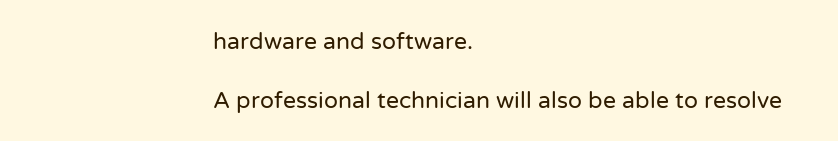hardware and software.

A professional technician will also be able to resolve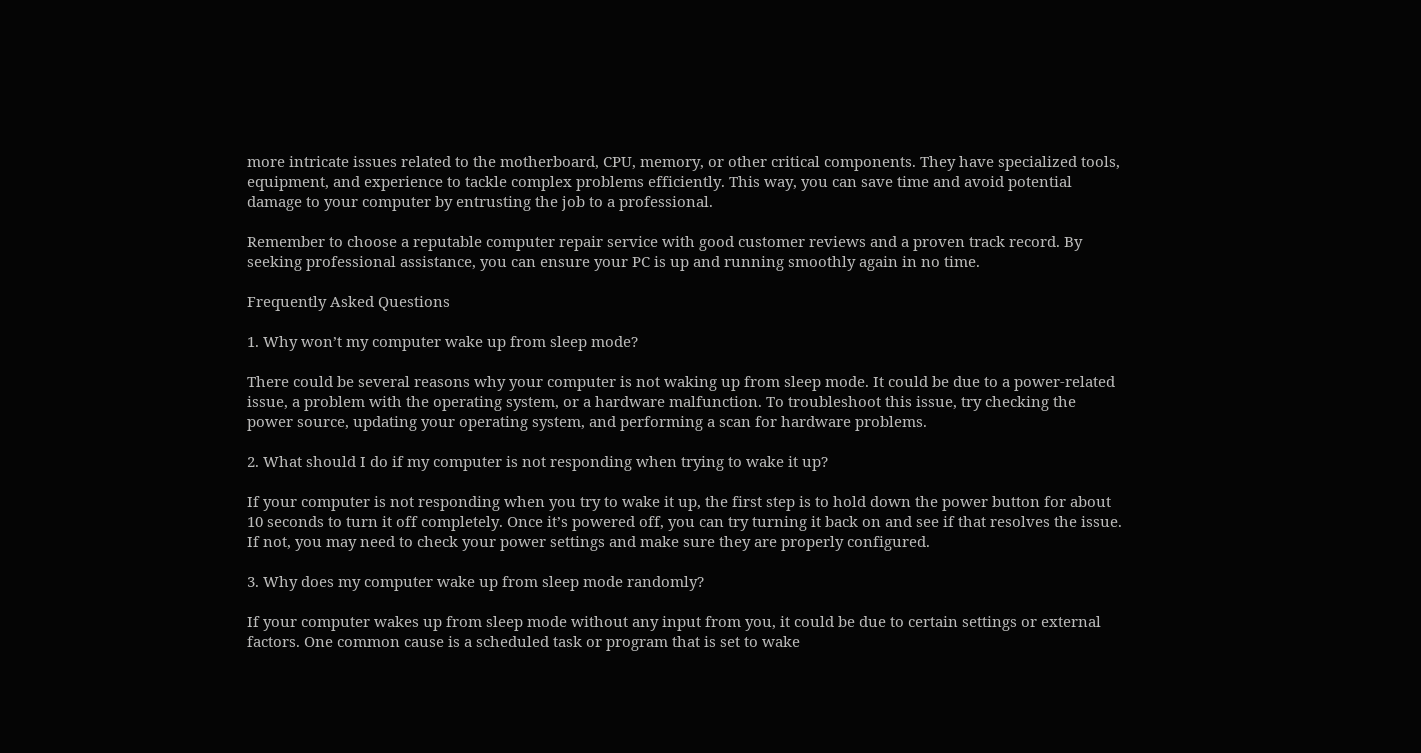more intricate issues related to the motherboard, CPU, memory, or other critical components. They have specialized tools, equipment, and experience to tackle complex problems efficiently. This way, you can save time and avoid potential damage to your computer by entrusting the job to a professional.

Remember to choose a reputable computer repair service with good customer reviews and a proven track record. By seeking professional assistance, you can ensure your PC is up and running smoothly again in no time.

Frequently Asked Questions

1. Why won’t my computer wake up from sleep mode?

There could be several reasons why your computer is not waking up from sleep mode. It could be due to a power-related issue, a problem with the operating system, or a hardware malfunction. To troubleshoot this issue, try checking the power source, updating your operating system, and performing a scan for hardware problems.

2. What should I do if my computer is not responding when trying to wake it up?

If your computer is not responding when you try to wake it up, the first step is to hold down the power button for about 10 seconds to turn it off completely. Once it’s powered off, you can try turning it back on and see if that resolves the issue. If not, you may need to check your power settings and make sure they are properly configured.

3. Why does my computer wake up from sleep mode randomly?

If your computer wakes up from sleep mode without any input from you, it could be due to certain settings or external factors. One common cause is a scheduled task or program that is set to wake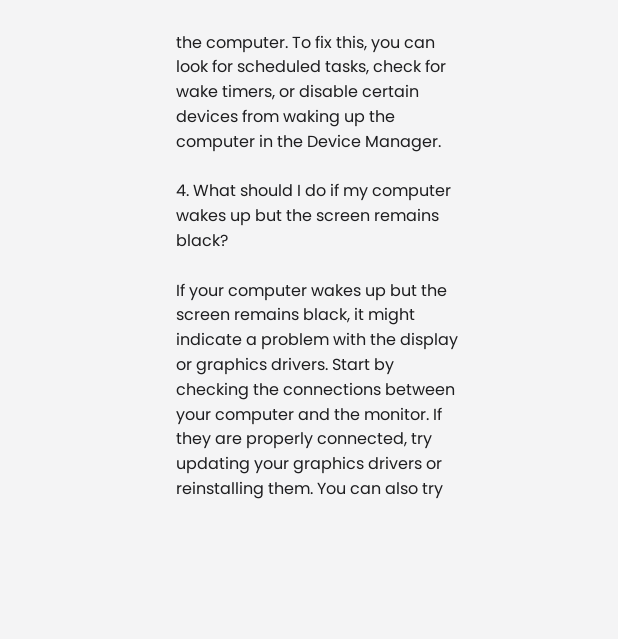the computer. To fix this, you can look for scheduled tasks, check for wake timers, or disable certain devices from waking up the computer in the Device Manager.

4. What should I do if my computer wakes up but the screen remains black?

If your computer wakes up but the screen remains black, it might indicate a problem with the display or graphics drivers. Start by checking the connections between your computer and the monitor. If they are properly connected, try updating your graphics drivers or reinstalling them. You can also try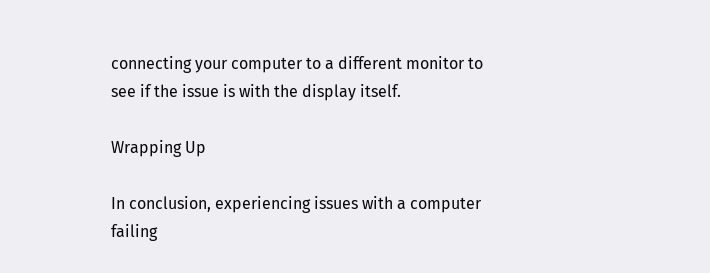connecting your computer to a different monitor to see if the issue is with the display itself.

Wrapping Up

In conclusion, experiencing issues with a computer failing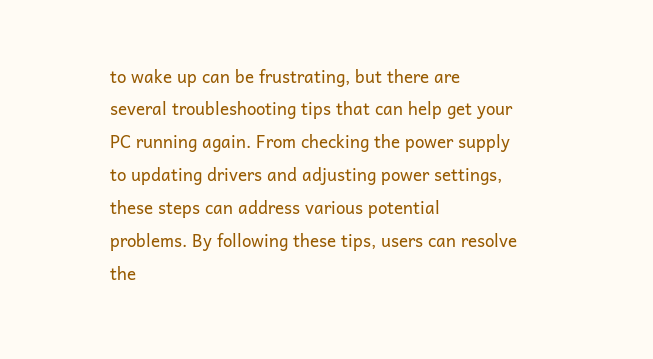to wake up can be frustrating, but there are several troubleshooting tips that can help get your PC running again. From checking the power supply to updating drivers and adjusting power settings, these steps can address various potential problems. By following these tips, users can resolve the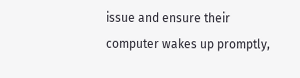issue and ensure their computer wakes up promptly,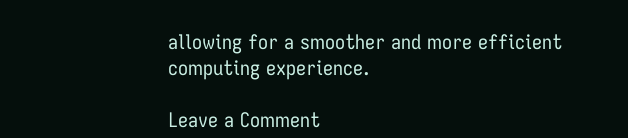allowing for a smoother and more efficient computing experience.

Leave a Comment